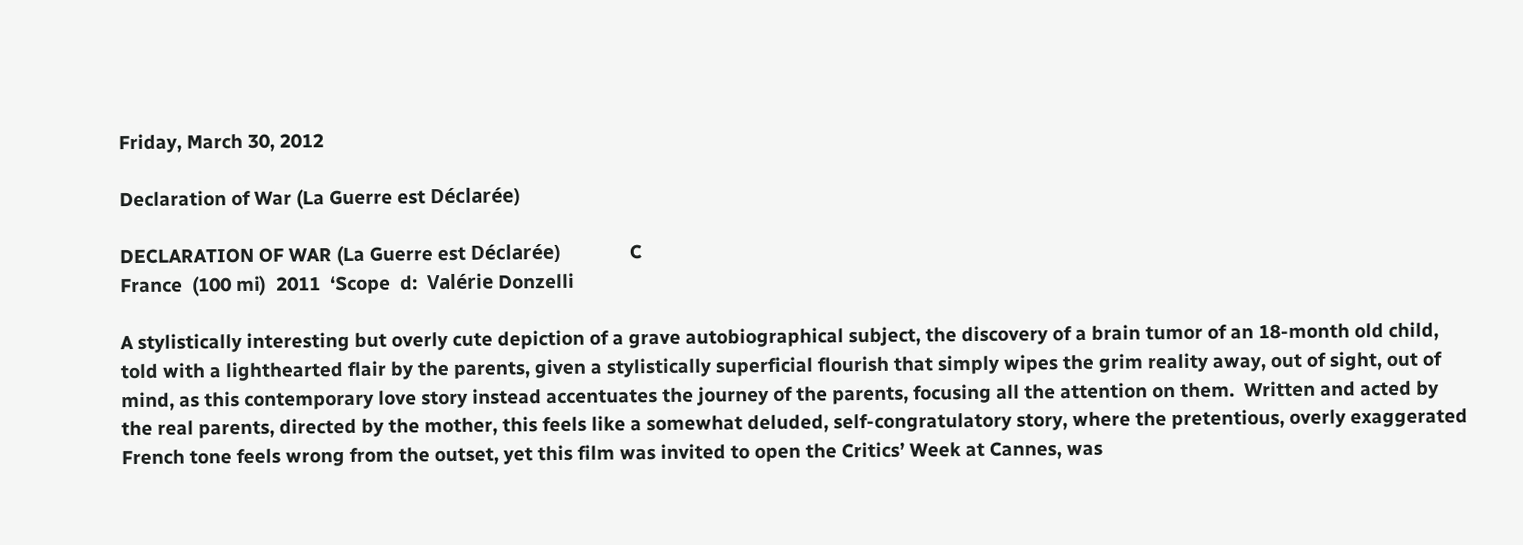Friday, March 30, 2012

Declaration of War (La Guerre est Déclarée)

DECLARATION OF WAR (La Guerre est Déclarée)              C
France  (100 mi)  2011  ‘Scope  d:  Valérie Donzelli

A stylistically interesting but overly cute depiction of a grave autobiographical subject, the discovery of a brain tumor of an 18-month old child, told with a lighthearted flair by the parents, given a stylistically superficial flourish that simply wipes the grim reality away, out of sight, out of mind, as this contemporary love story instead accentuates the journey of the parents, focusing all the attention on them.  Written and acted by the real parents, directed by the mother, this feels like a somewhat deluded, self-congratulatory story, where the pretentious, overly exaggerated French tone feels wrong from the outset, yet this film was invited to open the Critics’ Week at Cannes, was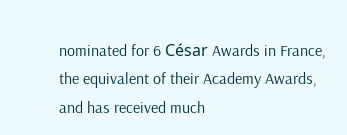nominated for 6 César Awards in France, the equivalent of their Academy Awards, and has received much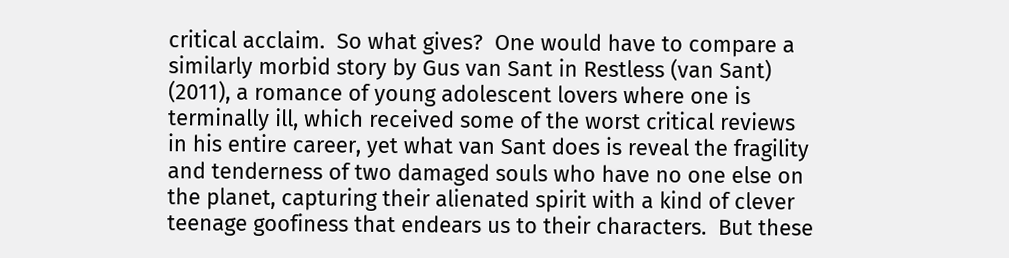critical acclaim.  So what gives?  One would have to compare a similarly morbid story by Gus van Sant in Restless (van Sant) (2011), a romance of young adolescent lovers where one is terminally ill, which received some of the worst critical reviews in his entire career, yet what van Sant does is reveal the fragility and tenderness of two damaged souls who have no one else on the planet, capturing their alienated spirit with a kind of clever teenage goofiness that endears us to their characters.  But these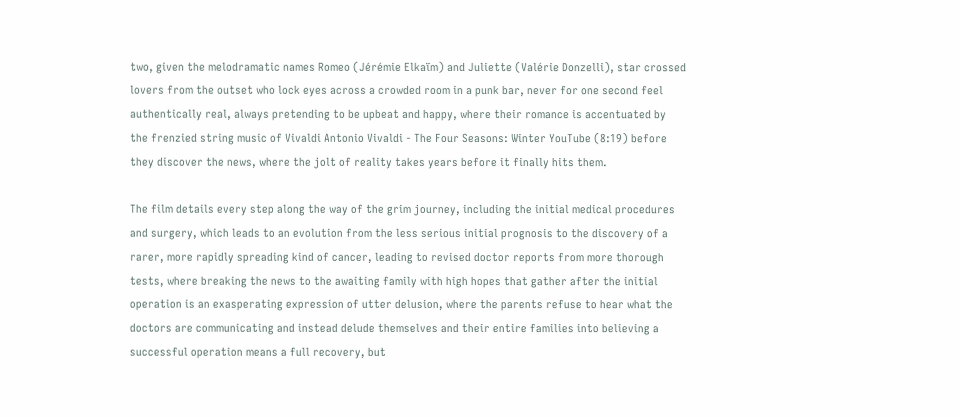two, given the melodramatic names Romeo (Jérémie Elkaïm) and Juliette (Valérie Donzelli), star crossed lovers from the outset who lock eyes across a crowded room in a punk bar, never for one second feel authentically real, always pretending to be upbeat and happy, where their romance is accentuated by the frenzied string music of Vivaldi Antonio Vivaldi - The Four Seasons: Winter YouTube (8:19) before they discover the news, where the jolt of reality takes years before it finally hits them.

The film details every step along the way of the grim journey, including the initial medical procedures and surgery, which leads to an evolution from the less serious initial prognosis to the discovery of a rarer, more rapidly spreading kind of cancer, leading to revised doctor reports from more thorough tests, where breaking the news to the awaiting family with high hopes that gather after the initial operation is an exasperating expression of utter delusion, where the parents refuse to hear what the doctors are communicating and instead delude themselves and their entire families into believing a successful operation means a full recovery, but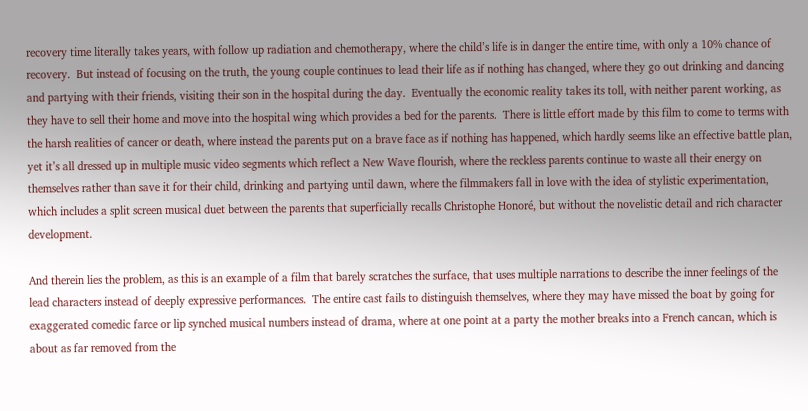recovery time literally takes years, with follow up radiation and chemotherapy, where the child’s life is in danger the entire time, with only a 10% chance of recovery.  But instead of focusing on the truth, the young couple continues to lead their life as if nothing has changed, where they go out drinking and dancing and partying with their friends, visiting their son in the hospital during the day.  Eventually the economic reality takes its toll, with neither parent working, as they have to sell their home and move into the hospital wing which provides a bed for the parents.  There is little effort made by this film to come to terms with the harsh realities of cancer or death, where instead the parents put on a brave face as if nothing has happened, which hardly seems like an effective battle plan, yet it’s all dressed up in multiple music video segments which reflect a New Wave flourish, where the reckless parents continue to waste all their energy on themselves rather than save it for their child, drinking and partying until dawn, where the filmmakers fall in love with the idea of stylistic experimentation, which includes a split screen musical duet between the parents that superficially recalls Christophe Honoré, but without the novelistic detail and rich character development.

And therein lies the problem, as this is an example of a film that barely scratches the surface, that uses multiple narrations to describe the inner feelings of the lead characters instead of deeply expressive performances.  The entire cast fails to distinguish themselves, where they may have missed the boat by going for exaggerated comedic farce or lip synched musical numbers instead of drama, where at one point at a party the mother breaks into a French cancan, which is about as far removed from the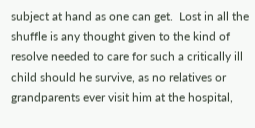subject at hand as one can get.  Lost in all the shuffle is any thought given to the kind of resolve needed to care for such a critically ill child should he survive, as no relatives or grandparents ever visit him at the hospital,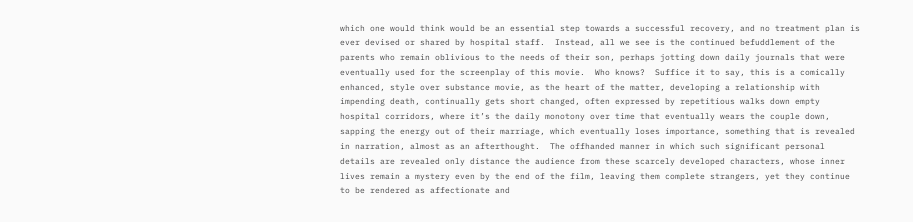which one would think would be an essential step towards a successful recovery, and no treatment plan is ever devised or shared by hospital staff.  Instead, all we see is the continued befuddlement of the parents who remain oblivious to the needs of their son, perhaps jotting down daily journals that were eventually used for the screenplay of this movie.  Who knows?  Suffice it to say, this is a comically enhanced, style over substance movie, as the heart of the matter, developing a relationship with impending death, continually gets short changed, often expressed by repetitious walks down empty hospital corridors, where it’s the daily monotony over time that eventually wears the couple down, sapping the energy out of their marriage, which eventually loses importance, something that is revealed in narration, almost as an afterthought.  The offhanded manner in which such significant personal details are revealed only distance the audience from these scarcely developed characters, whose inner lives remain a mystery even by the end of the film, leaving them complete strangers, yet they continue to be rendered as affectionate and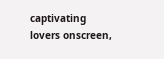captivating lovers onscreen,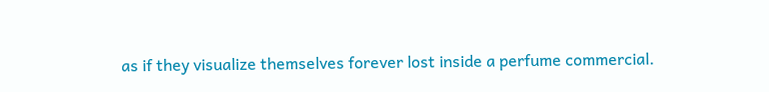as if they visualize themselves forever lost inside a perfume commercial.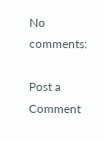No comments:

Post a Comment